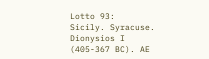Lotto 93:
Sicily. Syracuse. Dionysios I (405-367 BC). AE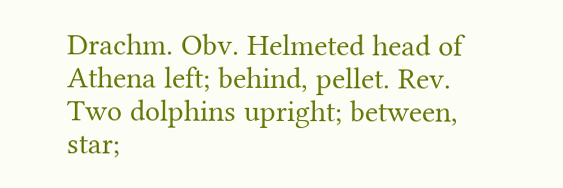Drachm. Obv. Helmeted head of Athena left; behind, pellet. Rev. Two dolphins upright; between, star;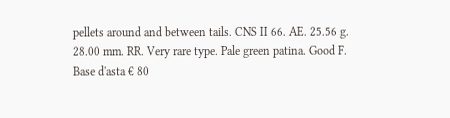pellets around and between tails. CNS II 66. AE. 25.56 g. 28.00 mm. RR. Very rare type. Pale green patina. Good F.
Base d'asta € 80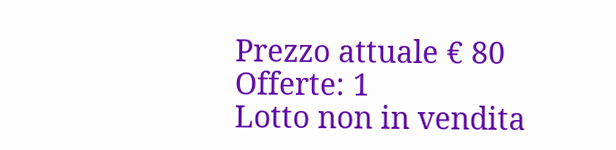Prezzo attuale € 80
Offerte: 1
Lotto non in vendita